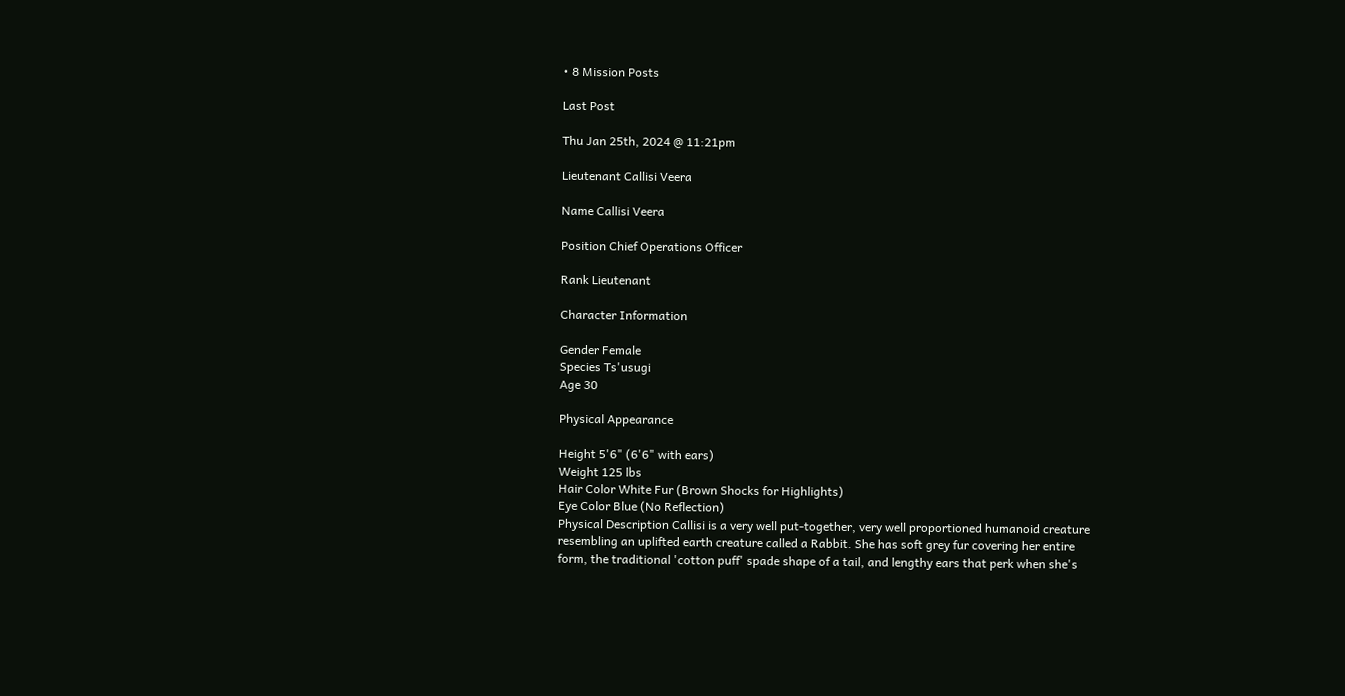• 8 Mission Posts

Last Post

Thu Jan 25th, 2024 @ 11:21pm

Lieutenant Callisi Veera

Name Callisi Veera

Position Chief Operations Officer

Rank Lieutenant

Character Information

Gender Female
Species Ts'usugi
Age 30

Physical Appearance

Height 5'6" (6'6" with ears)
Weight 125 lbs
Hair Color White Fur (Brown Shocks for Highlights)
Eye Color Blue (No Reflection)
Physical Description Callisi is a very well put-together, very well proportioned humanoid creature resembling an uplifted earth creature called a Rabbit. She has soft grey fur covering her entire form, the traditional 'cotton puff' spade shape of a tail, and lengthy ears that perk when she's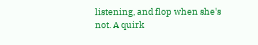listening, and flop when she's not. A quirk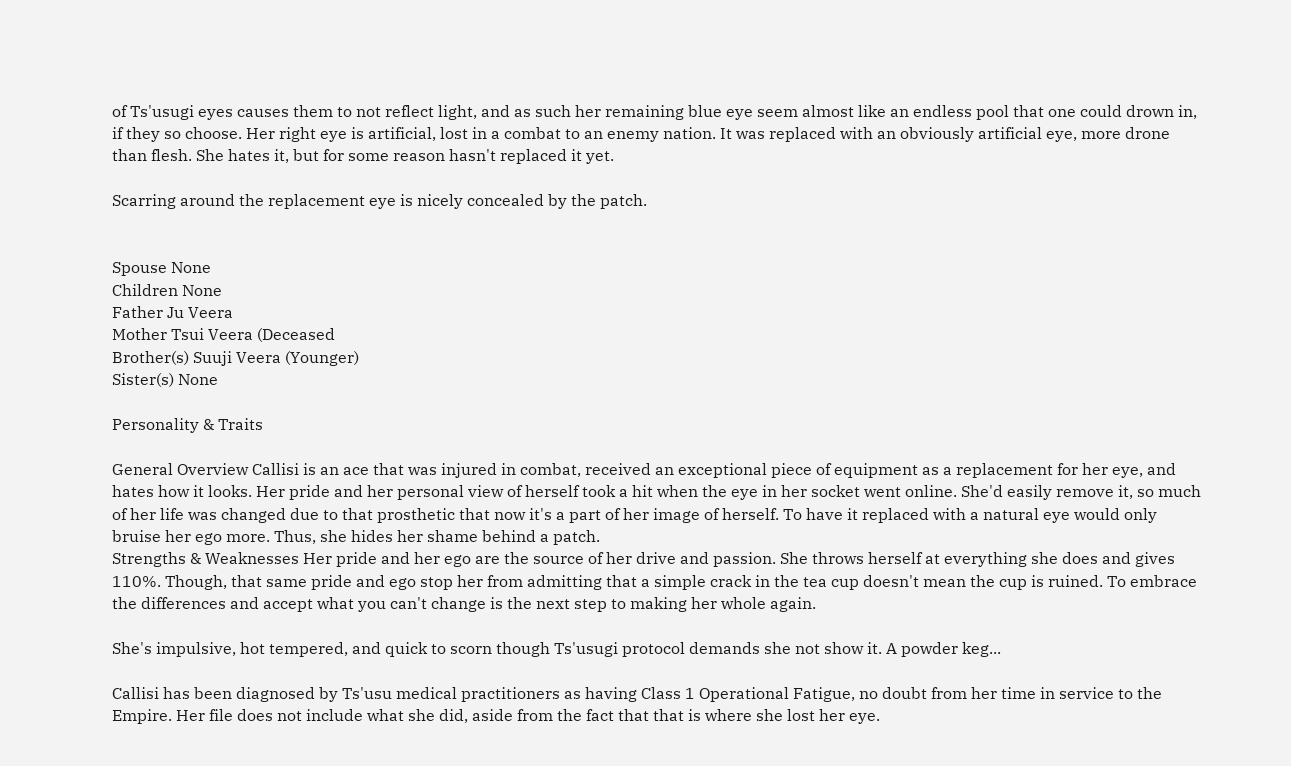of Ts'usugi eyes causes them to not reflect light, and as such her remaining blue eye seem almost like an endless pool that one could drown in, if they so choose. Her right eye is artificial, lost in a combat to an enemy nation. It was replaced with an obviously artificial eye, more drone than flesh. She hates it, but for some reason hasn't replaced it yet.

Scarring around the replacement eye is nicely concealed by the patch.


Spouse None
Children None
Father Ju Veera
Mother Tsui Veera (Deceased
Brother(s) Suuji Veera (Younger)
Sister(s) None

Personality & Traits

General Overview Callisi is an ace that was injured in combat, received an exceptional piece of equipment as a replacement for her eye, and hates how it looks. Her pride and her personal view of herself took a hit when the eye in her socket went online. She'd easily remove it, so much of her life was changed due to that prosthetic that now it's a part of her image of herself. To have it replaced with a natural eye would only bruise her ego more. Thus, she hides her shame behind a patch.
Strengths & Weaknesses Her pride and her ego are the source of her drive and passion. She throws herself at everything she does and gives 110%. Though, that same pride and ego stop her from admitting that a simple crack in the tea cup doesn't mean the cup is ruined. To embrace the differences and accept what you can't change is the next step to making her whole again.

She's impulsive, hot tempered, and quick to scorn though Ts'usugi protocol demands she not show it. A powder keg...

Callisi has been diagnosed by Ts'usu medical practitioners as having Class 1 Operational Fatigue, no doubt from her time in service to the Empire. Her file does not include what she did, aside from the fact that that is where she lost her eye.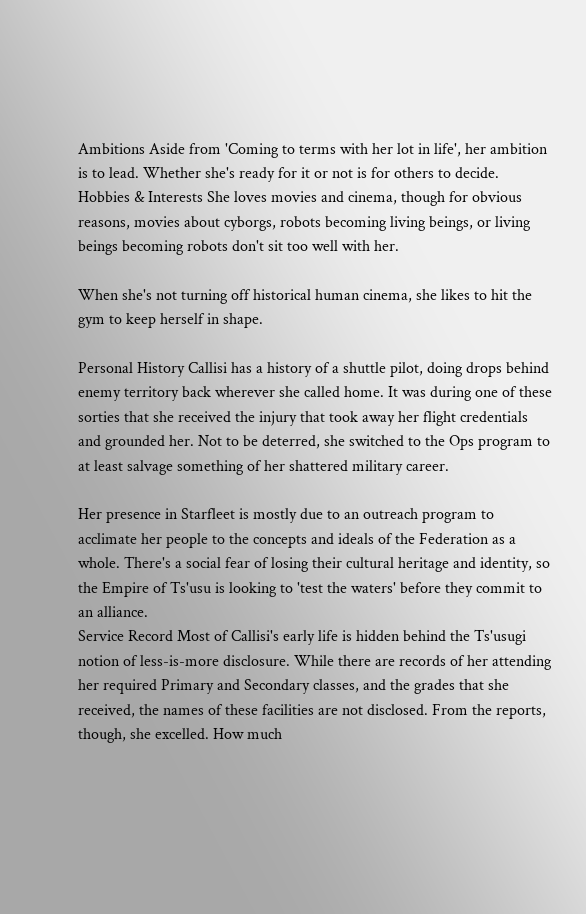Ambitions Aside from 'Coming to terms with her lot in life', her ambition is to lead. Whether she's ready for it or not is for others to decide.
Hobbies & Interests She loves movies and cinema, though for obvious reasons, movies about cyborgs, robots becoming living beings, or living beings becoming robots don't sit too well with her.

When she's not turning off historical human cinema, she likes to hit the gym to keep herself in shape.

Personal History Callisi has a history of a shuttle pilot, doing drops behind enemy territory back wherever she called home. It was during one of these sorties that she received the injury that took away her flight credentials and grounded her. Not to be deterred, she switched to the Ops program to at least salvage something of her shattered military career.

Her presence in Starfleet is mostly due to an outreach program to acclimate her people to the concepts and ideals of the Federation as a whole. There's a social fear of losing their cultural heritage and identity, so the Empire of Ts'usu is looking to 'test the waters' before they commit to an alliance.
Service Record Most of Callisi's early life is hidden behind the Ts'usugi notion of less-is-more disclosure. While there are records of her attending her required Primary and Secondary classes, and the grades that she received, the names of these facilities are not disclosed. From the reports, though, she excelled. How much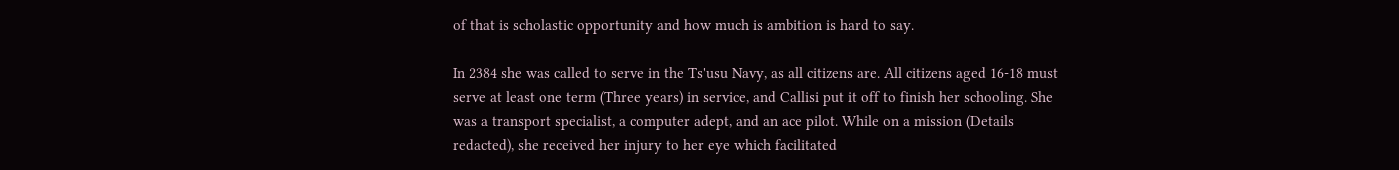of that is scholastic opportunity and how much is ambition is hard to say.

In 2384 she was called to serve in the Ts'usu Navy, as all citizens are. All citizens aged 16-18 must serve at least one term (Three years) in service, and Callisi put it off to finish her schooling. She was a transport specialist, a computer adept, and an ace pilot. While on a mission (Details redacted), she received her injury to her eye which facilitated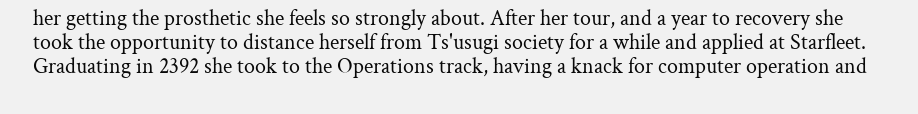her getting the prosthetic she feels so strongly about. After her tour, and a year to recovery she took the opportunity to distance herself from Ts'usugi society for a while and applied at Starfleet. Graduating in 2392 she took to the Operations track, having a knack for computer operation and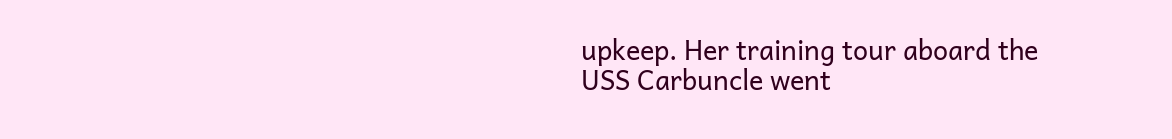upkeep. Her training tour aboard the USS Carbuncle went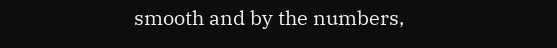smooth and by the numbers,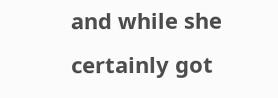and while she certainly got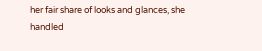her fair share of looks and glances, she handled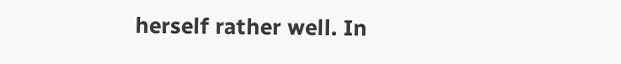herself rather well. In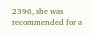2396, she was recommended for a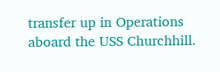transfer up in Operations aboard the USS Churchhill.